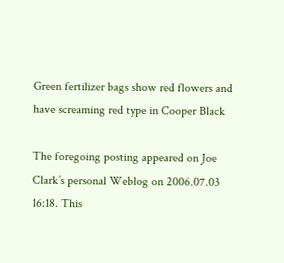Green fertilizer bags show red flowers and have screaming red type in Cooper Black

The foregoing posting appeared on Joe Clark’s personal Weblog on 2006.07.03 16:18. This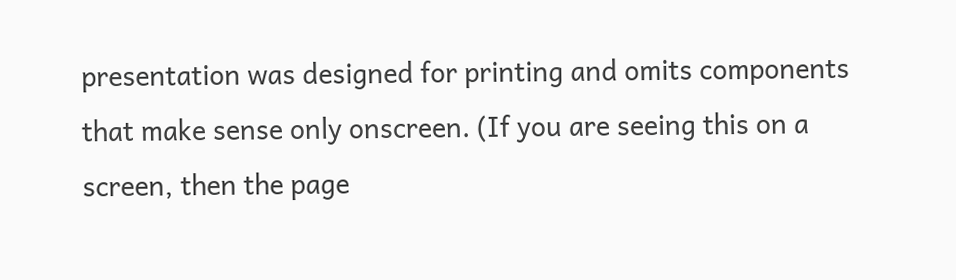presentation was designed for printing and omits components that make sense only onscreen. (If you are seeing this on a screen, then the page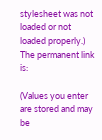stylesheet was not loaded or not loaded properly.) The permanent link is:

(Values you enter are stored and may be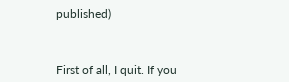published)



First of all, I quit. If you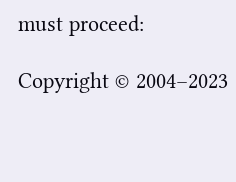must proceed:

Copyright © 2004–2023